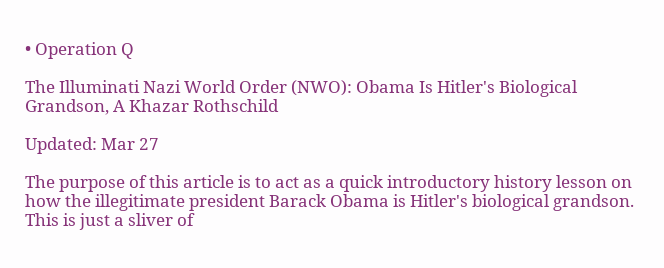• Operation Q

The Illuminati Nazi World Order (NWO): Obama Is Hitler's Biological Grandson, A Khazar Rothschild

Updated: Mar 27

The purpose of this article is to act as a quick introductory history lesson on how the illegitimate president Barack Obama is Hitler's biological grandson. This is just a sliver of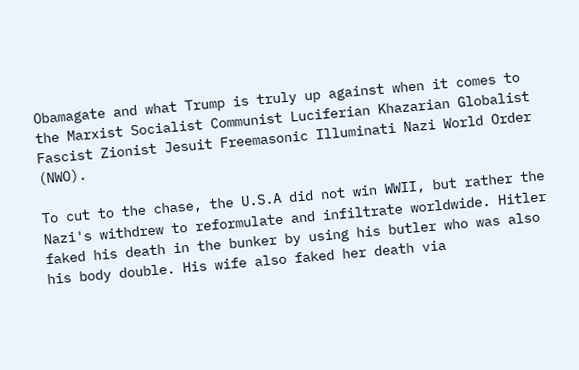Obamagate and what Trump is truly up against when it comes to the Marxist Socialist Communist Luciferian Khazarian Globalist Fascist Zionist Jesuit Freemasonic Illuminati Nazi World Order (NWO).

To cut to the chase, the U.S.A did not win WWII, but rather the Nazi's withdrew to reformulate and infiltrate worldwide. Hitler faked his death in the bunker by using his butler who was also his body double. His wife also faked her death via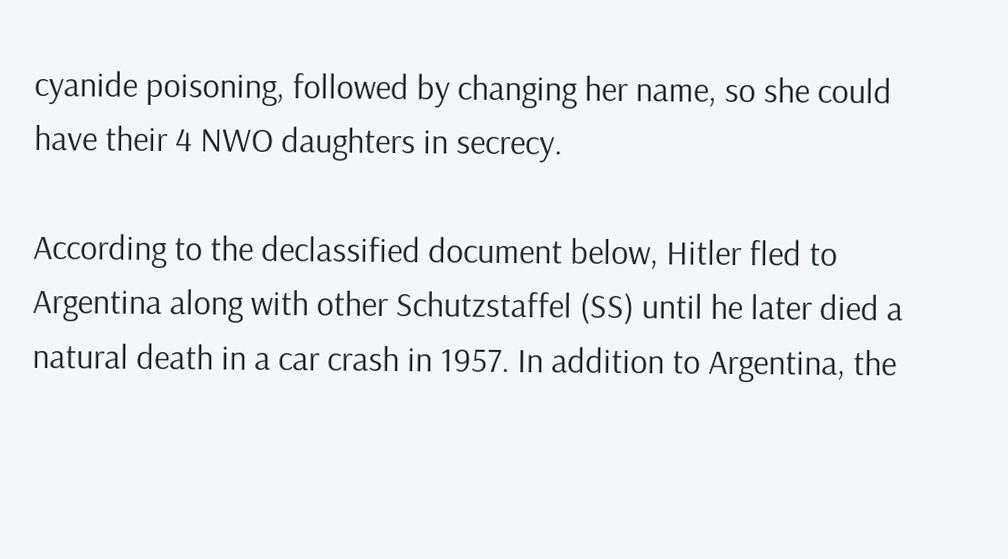cyanide poisoning, followed by changing her name, so she could have their 4 NWO daughters in secrecy.

According to the declassified document below, Hitler fled to Argentina along with other Schutzstaffel (SS) until he later died a natural death in a car crash in 1957. In addition to Argentina, the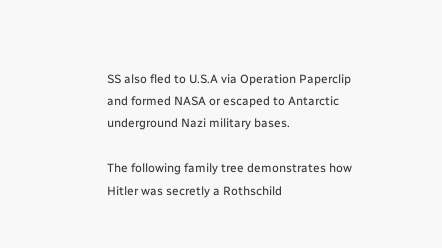SS also fled to U.S.A via Operation Paperclip and formed NASA or escaped to Antarctic underground Nazi military bases.

The following family tree demonstrates how Hitler was secretly a Rothschild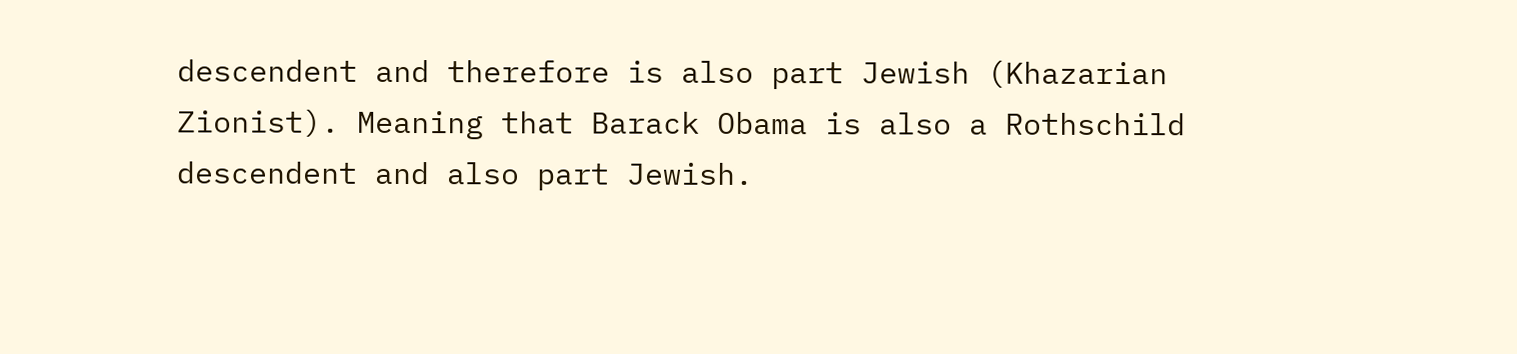descendent and therefore is also part Jewish (Khazarian Zionist). Meaning that Barack Obama is also a Rothschild descendent and also part Jewish.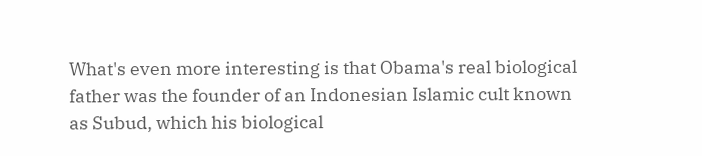What's even more interesting is that Obama's real biological father was the founder of an Indonesian Islamic cult known as Subud, which his biological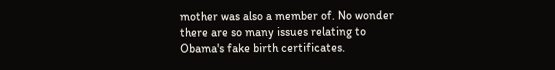mother was also a member of. No wonder there are so many issues relating to Obama's fake birth certificates.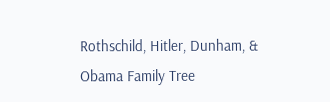Rothschild, Hitler, Dunham, & Obama Family Tree